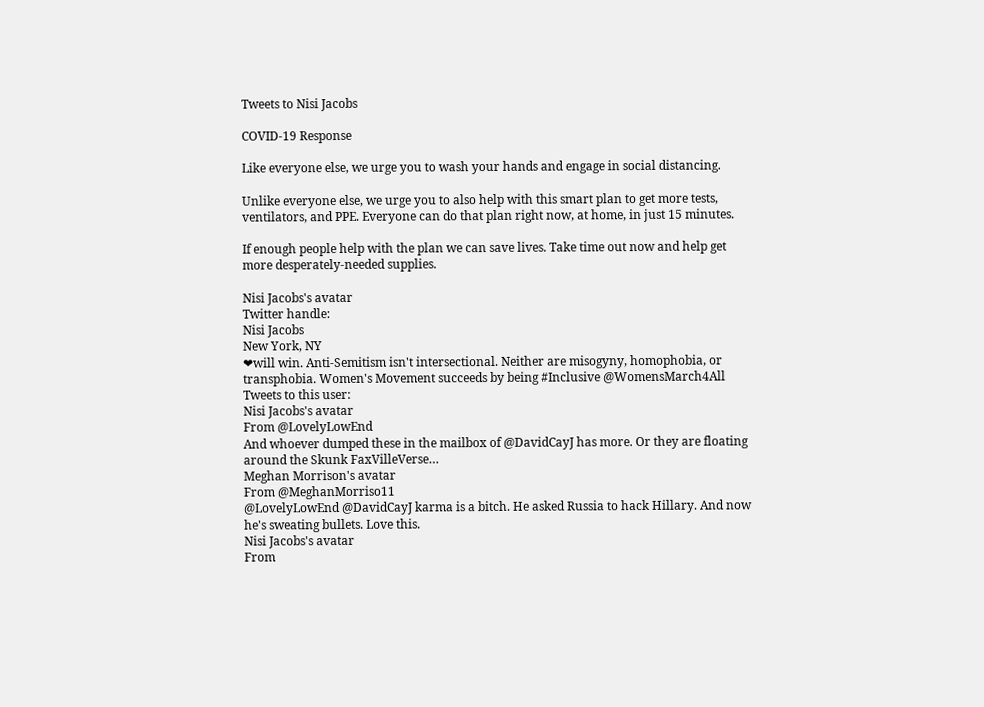Tweets to Nisi Jacobs

COVID-19 Response

Like everyone else, we urge you to wash your hands and engage in social distancing.

Unlike everyone else, we urge you to also help with this smart plan to get more tests, ventilators, and PPE. Everyone can do that plan right now, at home, in just 15 minutes.

If enough people help with the plan we can save lives. Take time out now and help get more desperately-needed supplies.

Nisi Jacobs's avatar
Twitter handle:
Nisi Jacobs
New York, NY
❤will win. Anti-Semitism isn't intersectional. Neither are misogyny, homophobia, or transphobia. Women's Movement succeeds by being #Inclusive @WomensMarch4All
Tweets to this user:
Nisi Jacobs's avatar
From @LovelyLowEnd
And whoever dumped these in the mailbox of @DavidCayJ has more. Or they are floating around the Skunk FaxVilleVerse…
Meghan Morrison's avatar
From @MeghanMorriso11
@LovelyLowEnd @DavidCayJ karma is a bitch. He asked Russia to hack Hillary. And now he's sweating bullets. Love this.
Nisi Jacobs's avatar
From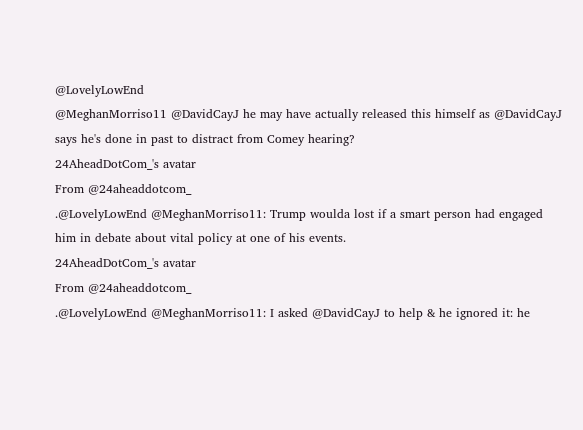@LovelyLowEnd
@MeghanMorriso11 @DavidCayJ he may have actually released this himself as @DavidCayJ says he's done in past to distract from Comey hearing?
24AheadDotCom_'s avatar
From @24aheaddotcom_
.@LovelyLowEnd @MeghanMorriso11: Trump woulda lost if a smart person had engaged him in debate about vital policy at one of his events.
24AheadDotCom_'s avatar
From @24aheaddotcom_
.@LovelyLowEnd @MeghanMorriso11: I asked @DavidCayJ to help & he ignored it: he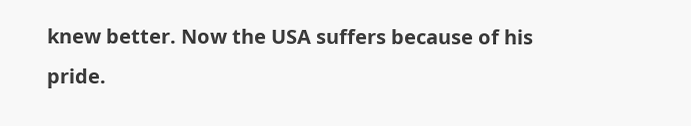knew better. Now the USA suffers because of his pride.